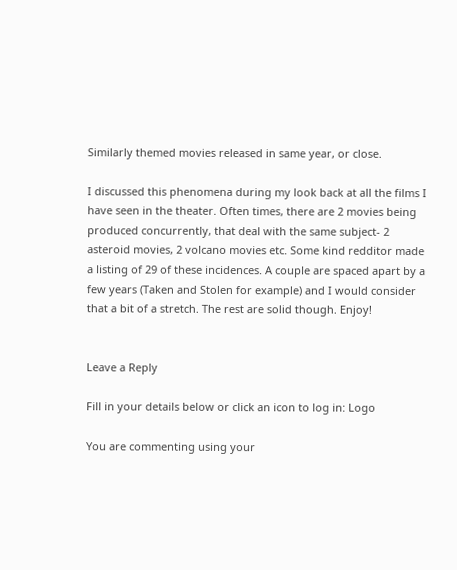Similarly themed movies released in same year, or close.

I discussed this phenomena during my look back at all the films I have seen in the theater. Often times, there are 2 movies being produced concurrently, that deal with the same subject- 2 asteroid movies, 2 volcano movies etc. Some kind redditor made a listing of 29 of these incidences. A couple are spaced apart by a few years (Taken and Stolen for example) and I would consider that a bit of a stretch. The rest are solid though. Enjoy!


Leave a Reply

Fill in your details below or click an icon to log in: Logo

You are commenting using your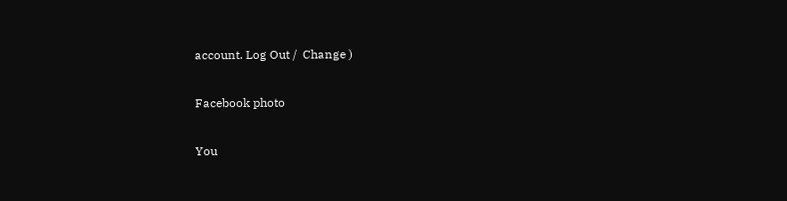account. Log Out /  Change )

Facebook photo

You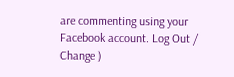are commenting using your Facebook account. Log Out /  Change )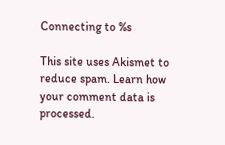Connecting to %s

This site uses Akismet to reduce spam. Learn how your comment data is processed.